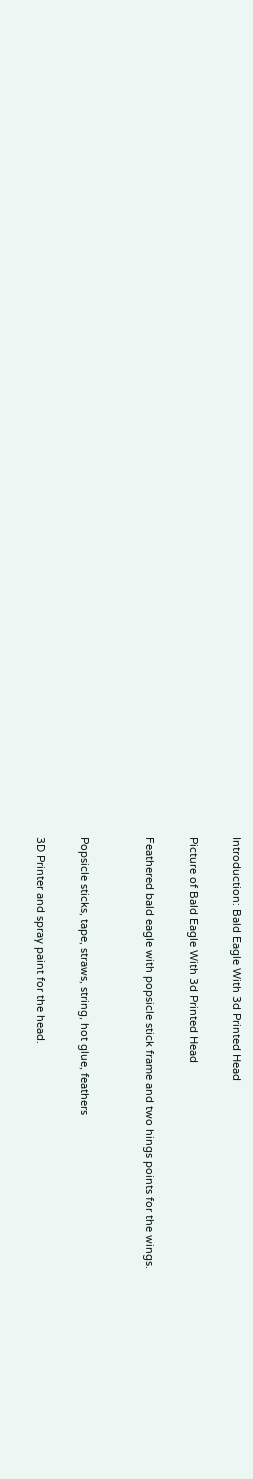Introduction: Bald Eagle With 3d Printed Head

Picture of Bald Eagle With 3d Printed Head

Feathered bald eagle with popsicle stick frame and two hings points for the wings.


Popsicle sticks, tape, straws, string, hot glue, feathers

3D Printer and spray paint for the head.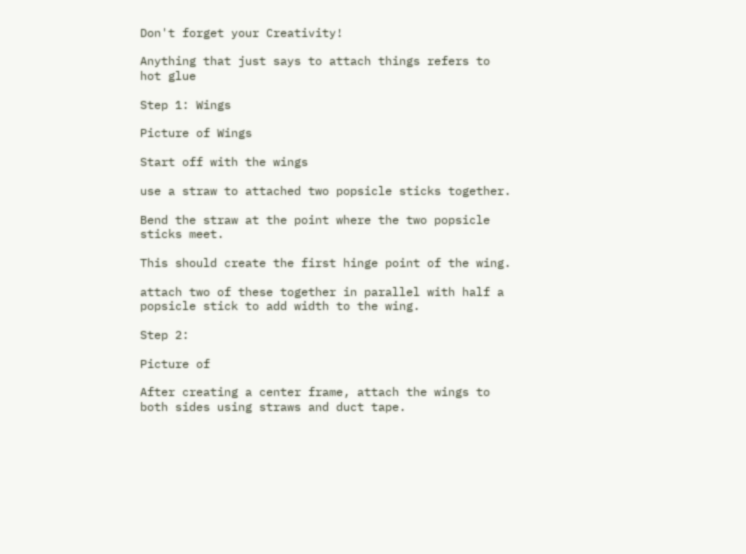Don't forget your Creativity!

Anything that just says to attach things refers to hot glue

Step 1: Wings

Picture of Wings

Start off with the wings

use a straw to attached two popsicle sticks together.

Bend the straw at the point where the two popsicle sticks meet.

This should create the first hinge point of the wing.

attach two of these together in parallel with half a popsicle stick to add width to the wing.

Step 2:

Picture of

After creating a center frame, attach the wings to both sides using straws and duct tape.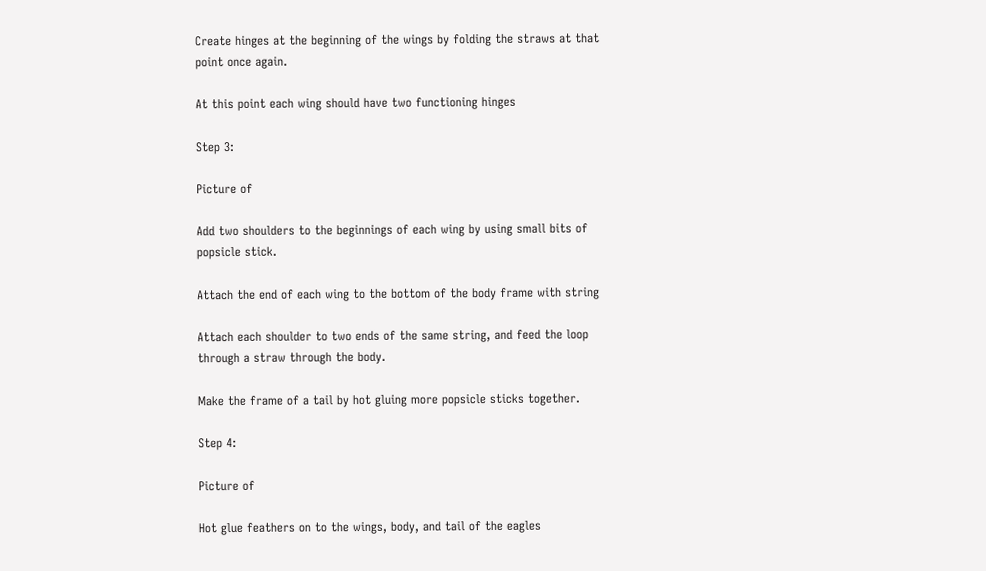Create hinges at the beginning of the wings by folding the straws at that point once again.

At this point each wing should have two functioning hinges

Step 3:

Picture of

Add two shoulders to the beginnings of each wing by using small bits of popsicle stick.

Attach the end of each wing to the bottom of the body frame with string

Attach each shoulder to two ends of the same string, and feed the loop through a straw through the body.

Make the frame of a tail by hot gluing more popsicle sticks together.

Step 4:

Picture of

Hot glue feathers on to the wings, body, and tail of the eagles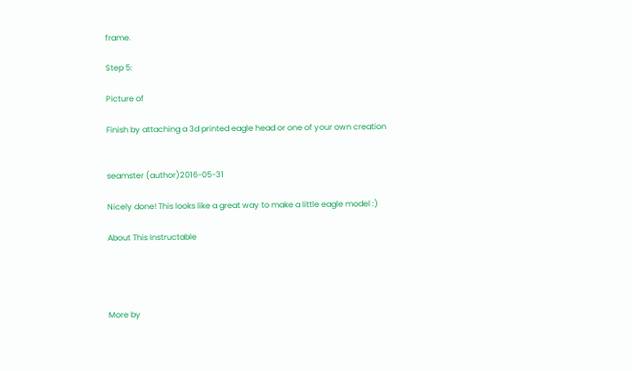frame.

Step 5:

Picture of

Finish by attaching a 3d printed eagle head or one of your own creation


seamster (author)2016-05-31

Nicely done! This looks like a great way to make a little eagle model :)

About This Instructable




More by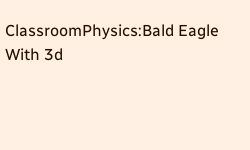ClassroomPhysics:Bald Eagle With 3d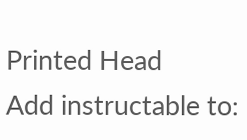Printed Head
Add instructable to: